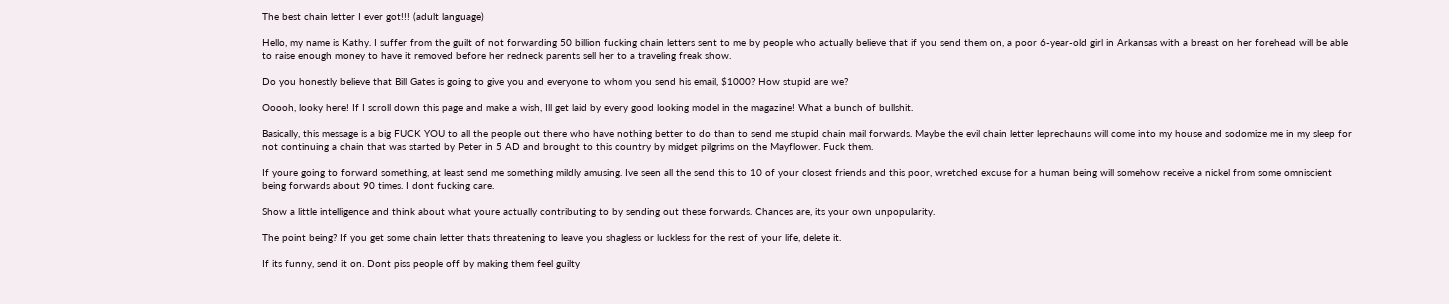The best chain letter I ever got!!! (adult language)

Hello, my name is Kathy. I suffer from the guilt of not forwarding 50 billion fucking chain letters sent to me by people who actually believe that if you send them on, a poor 6-year-old girl in Arkansas with a breast on her forehead will be able to raise enough money to have it removed before her redneck parents sell her to a traveling freak show.

Do you honestly believe that Bill Gates is going to give you and everyone to whom you send his email, $1000? How stupid are we?

Ooooh, looky here! If I scroll down this page and make a wish, Ill get laid by every good looking model in the magazine! What a bunch of bullshit.

Basically, this message is a big FUCK YOU to all the people out there who have nothing better to do than to send me stupid chain mail forwards. Maybe the evil chain letter leprechauns will come into my house and sodomize me in my sleep for not continuing a chain that was started by Peter in 5 AD and brought to this country by midget pilgrims on the Mayflower. Fuck them.

If youre going to forward something, at least send me something mildly amusing. Ive seen all the send this to 10 of your closest friends and this poor, wretched excuse for a human being will somehow receive a nickel from some omniscient being forwards about 90 times. I dont fucking care.

Show a little intelligence and think about what youre actually contributing to by sending out these forwards. Chances are, its your own unpopularity.

The point being? If you get some chain letter thats threatening to leave you shagless or luckless for the rest of your life, delete it.

If its funny, send it on. Dont piss people off by making them feel guilty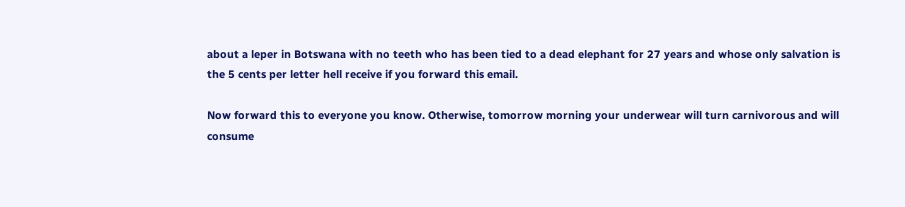about a leper in Botswana with no teeth who has been tied to a dead elephant for 27 years and whose only salvation is the 5 cents per letter hell receive if you forward this email.

Now forward this to everyone you know. Otherwise, tomorrow morning your underwear will turn carnivorous and will consume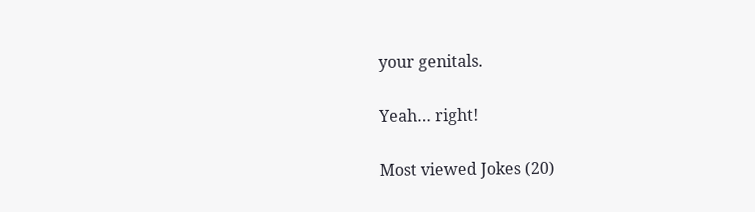your genitals.

Yeah… right!

Most viewed Jokes (20)